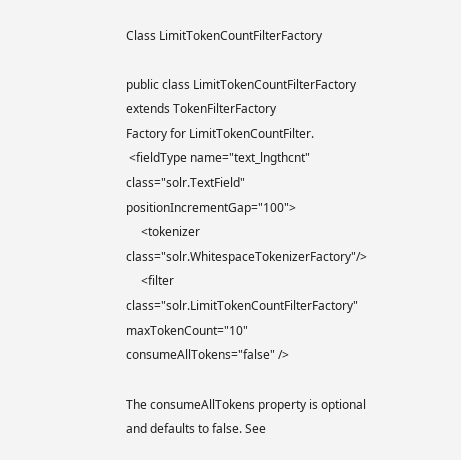Class LimitTokenCountFilterFactory

public class LimitTokenCountFilterFactory extends TokenFilterFactory
Factory for LimitTokenCountFilter.
 <fieldType name="text_lngthcnt" class="solr.TextField" positionIncrementGap="100">
     <tokenizer class="solr.WhitespaceTokenizerFactory"/>
     <filter class="solr.LimitTokenCountFilterFactory" maxTokenCount="10" consumeAllTokens="false" />

The consumeAllTokens property is optional and defaults to false. See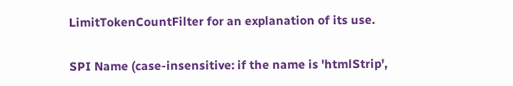LimitTokenCountFilter for an explanation of its use.

SPI Name (case-insensitive: if the name is 'htmlStrip',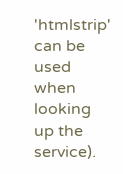'htmlstrip' can be used when looking up the service).